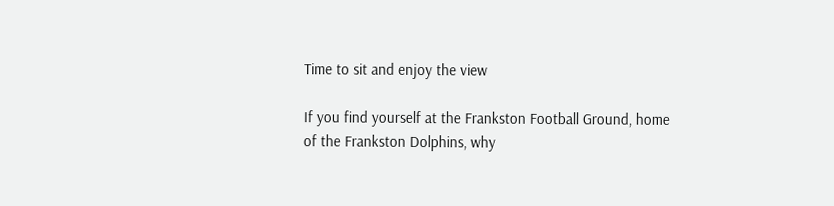Time to sit and enjoy the view

If you find yourself at the Frankston Football Ground, home of the Frankston Dolphins, why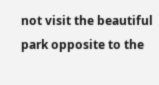not visit the beautiful park opposite to the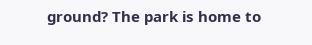ground? The park is home to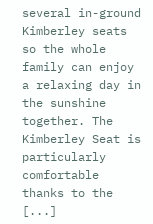several in-ground Kimberley seats so the whole family can enjoy a relaxing day in the sunshine together. The Kimberley Seat is particularly comfortable thanks to the [...]